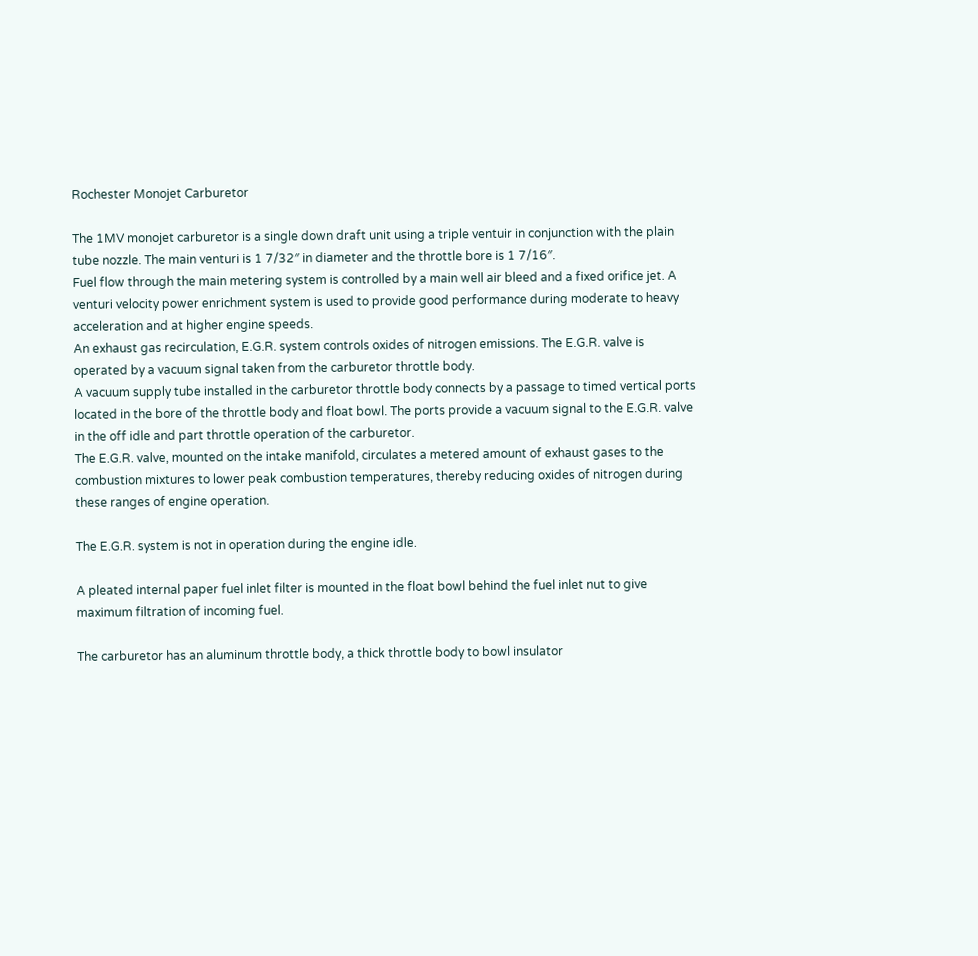Rochester Monojet Carburetor

The 1MV monojet carburetor is a single down draft unit using a triple ventuir in conjunction with the plain tube nozzle. The main venturi is 1 7/32″ in diameter and the throttle bore is 1 7/16″.
Fuel flow through the main metering system is controlled by a main well air bleed and a fixed orifice jet. A venturi velocity power enrichment system is used to provide good performance during moderate to heavy acceleration and at higher engine speeds.
An exhaust gas recirculation, E.G.R. system controls oxides of nitrogen emissions. The E.G.R. valve is operated by a vacuum signal taken from the carburetor throttle body.
A vacuum supply tube installed in the carburetor throttle body connects by a passage to timed vertical ports located in the bore of the throttle body and float bowl. The ports provide a vacuum signal to the E.G.R. valve in the off idle and part throttle operation of the carburetor.
The E.G.R. valve, mounted on the intake manifold, circulates a metered amount of exhaust gases to the combustion mixtures to lower peak combustion temperatures, thereby reducing oxides of nitrogen during these ranges of engine operation.

The E.G.R. system is not in operation during the engine idle.

A pleated internal paper fuel inlet filter is mounted in the float bowl behind the fuel inlet nut to give maximum filtration of incoming fuel.

The carburetor has an aluminum throttle body, a thick throttle body to bowl insulator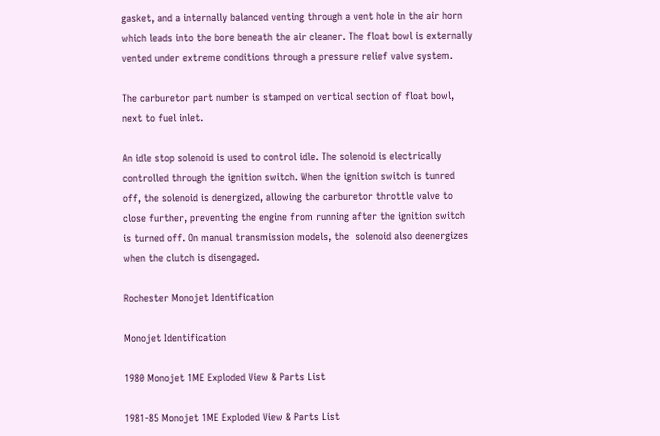gasket, and a internally balanced venting through a vent hole in the air horn which leads into the bore beneath the air cleaner. The float bowl is externally vented under extreme conditions through a pressure relief valve system.

The carburetor part number is stamped on vertical section of float bowl, next to fuel inlet.

An idle stop solenoid is used to control idle. The solenoid is electrically  controlled through the ignition switch. When the ignition switch is tunred off, the solenoid is denergized, allowing the carburetor throttle valve to close further, preventing the engine from running after the ignition switch is turned off. On manual transmission models, the  solenoid also deenergizes when the clutch is disengaged.

Rochester Monojet Identification

Monojet Identification

1980 Monojet 1ME Exploded View & Parts List

1981-85 Monojet 1ME Exploded View & Parts List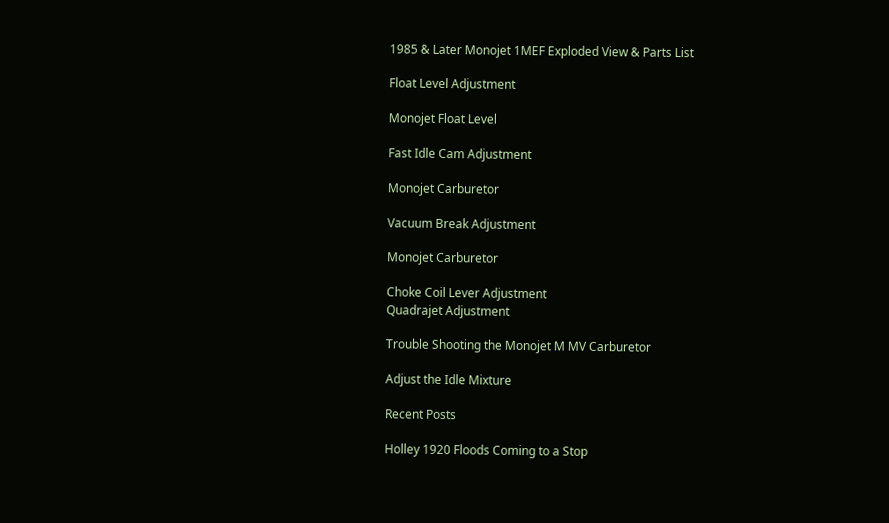1985 & Later Monojet 1MEF Exploded View & Parts List

Float Level Adjustment

Monojet Float Level

Fast Idle Cam Adjustment

Monojet Carburetor

Vacuum Break Adjustment

Monojet Carburetor

Choke Coil Lever Adjustment
Quadrajet Adjustment

Trouble Shooting the Monojet M MV Carburetor

Adjust the Idle Mixture

Recent Posts

Holley 1920 Floods Coming to a Stop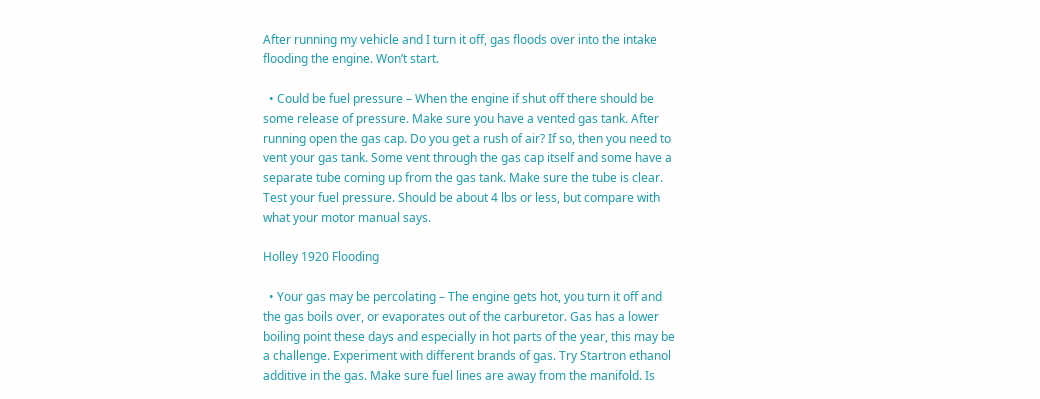After running my vehicle and I turn it off, gas floods over into the intake flooding the engine. Won’t start.

  • Could be fuel pressure – When the engine if shut off there should be some release of pressure. Make sure you have a vented gas tank. After running open the gas cap. Do you get a rush of air? If so, then you need to vent your gas tank. Some vent through the gas cap itself and some have a separate tube coming up from the gas tank. Make sure the tube is clear. Test your fuel pressure. Should be about 4 lbs or less, but compare with what your motor manual says.

Holley 1920 Flooding

  • Your gas may be percolating – The engine gets hot, you turn it off and the gas boils over, or evaporates out of the carburetor. Gas has a lower boiling point these days and especially in hot parts of the year, this may be a challenge. Experiment with different brands of gas. Try Startron ethanol additive in the gas. Make sure fuel lines are away from the manifold. Is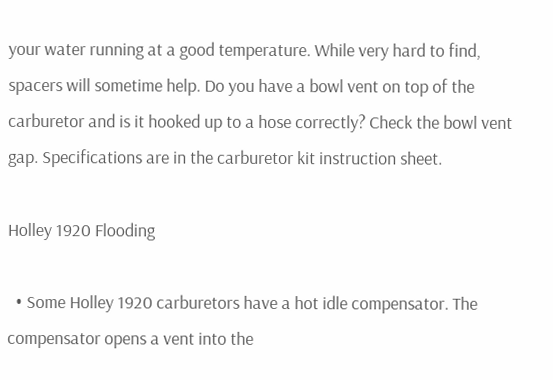your water running at a good temperature. While very hard to find, spacers will sometime help. Do you have a bowl vent on top of the carburetor and is it hooked up to a hose correctly? Check the bowl vent gap. Specifications are in the carburetor kit instruction sheet.

Holley 1920 Flooding

  • Some Holley 1920 carburetors have a hot idle compensator. The compensator opens a vent into the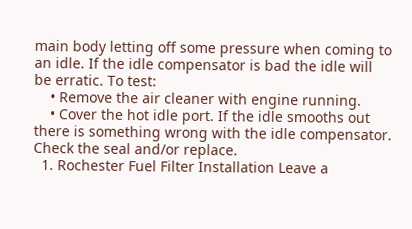main body letting off some pressure when coming to an idle. If the idle compensator is bad the idle will be erratic. To test:
    • Remove the air cleaner with engine running.
    • Cover the hot idle port. If the idle smooths out there is something wrong with the idle compensator. Check the seal and/or replace.
  1. Rochester Fuel Filter Installation Leave a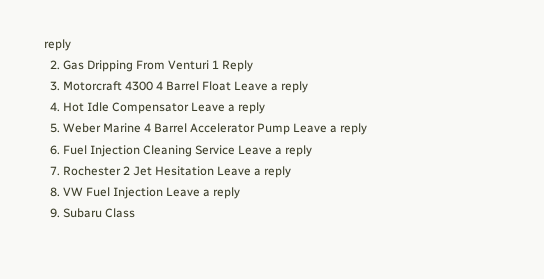reply
  2. Gas Dripping From Venturi 1 Reply
  3. Motorcraft 4300 4 Barrel Float Leave a reply
  4. Hot Idle Compensator Leave a reply
  5. Weber Marine 4 Barrel Accelerator Pump Leave a reply
  6. Fuel Injection Cleaning Service Leave a reply
  7. Rochester 2 Jet Hesitation Leave a reply
  8. VW Fuel Injection Leave a reply
  9. Subaru Class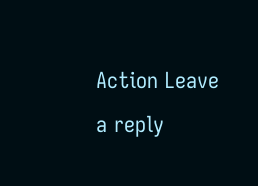Action Leave a reply